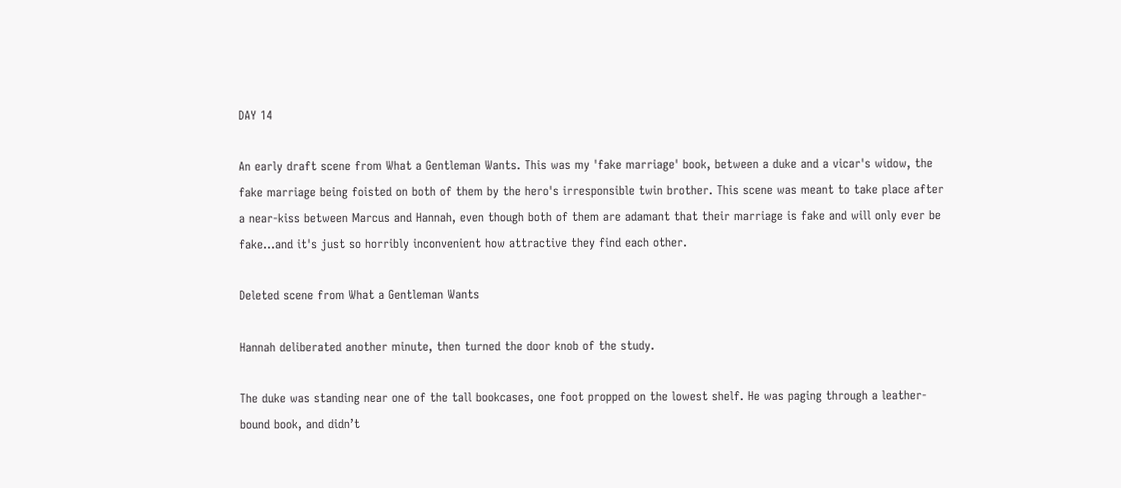DAY 14

An early draft scene from What a Gentleman Wants. This was my 'fake marriage' book, between a duke and a vicar's widow, the fake marriage being foisted on both of them by the hero's irresponsible twin brother. This scene was meant to take place after a near-kiss between Marcus and Hannah, even though both of them are adamant that their marriage is fake and will only ever be fake…and it's just so horribly inconvenient how attractive they find each other.

Deleted scene from What a Gentleman Wants

Hannah deliberated another minute, then turned the door knob of the study.

The duke was standing near one of the tall bookcases, one foot propped on the lowest shelf. He was paging through a leather-bound book, and didn’t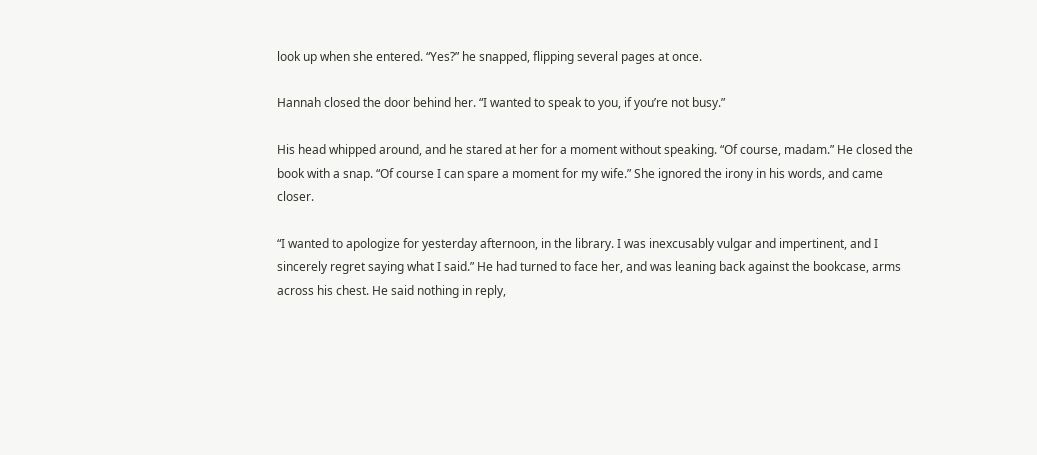look up when she entered. “Yes?” he snapped, flipping several pages at once.

Hannah closed the door behind her. “I wanted to speak to you, if you’re not busy.”

His head whipped around, and he stared at her for a moment without speaking. “Of course, madam.” He closed the book with a snap. “Of course I can spare a moment for my wife.” She ignored the irony in his words, and came closer.

“I wanted to apologize for yesterday afternoon, in the library. I was inexcusably vulgar and impertinent, and I sincerely regret saying what I said.” He had turned to face her, and was leaning back against the bookcase, arms across his chest. He said nothing in reply,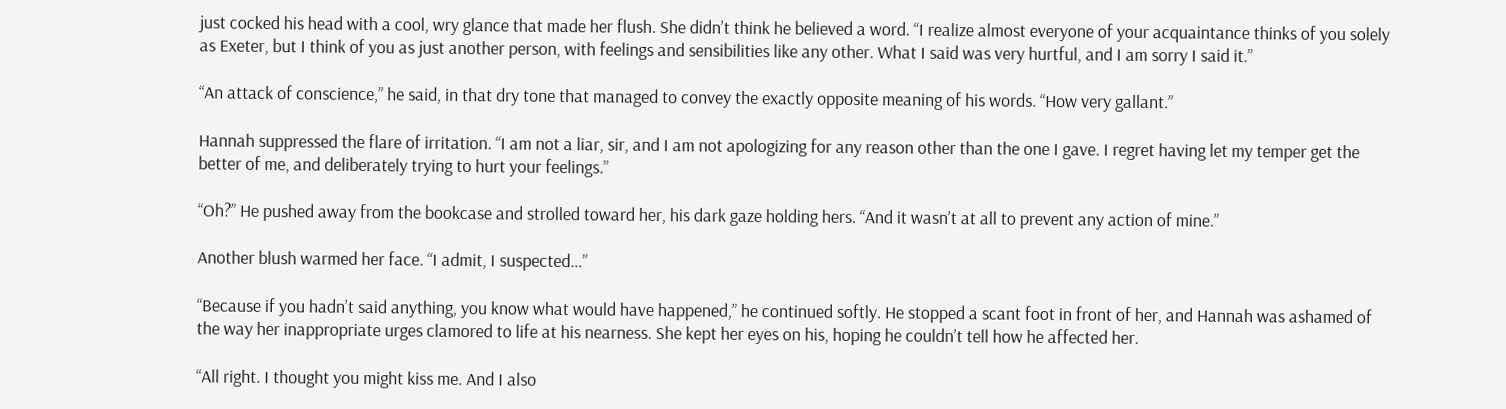just cocked his head with a cool, wry glance that made her flush. She didn’t think he believed a word. “I realize almost everyone of your acquaintance thinks of you solely as Exeter, but I think of you as just another person, with feelings and sensibilities like any other. What I said was very hurtful, and I am sorry I said it.”

“An attack of conscience,” he said, in that dry tone that managed to convey the exactly opposite meaning of his words. “How very gallant.”

Hannah suppressed the flare of irritation. “I am not a liar, sir, and I am not apologizing for any reason other than the one I gave. I regret having let my temper get the better of me, and deliberately trying to hurt your feelings.”

“Oh?” He pushed away from the bookcase and strolled toward her, his dark gaze holding hers. “And it wasn’t at all to prevent any action of mine.”

Another blush warmed her face. “I admit, I suspected…”

“Because if you hadn’t said anything, you know what would have happened,” he continued softly. He stopped a scant foot in front of her, and Hannah was ashamed of the way her inappropriate urges clamored to life at his nearness. She kept her eyes on his, hoping he couldn’t tell how he affected her.

“All right. I thought you might kiss me. And I also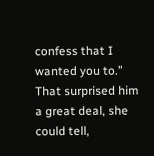confess that I wanted you to.” That surprised him a great deal, she could tell,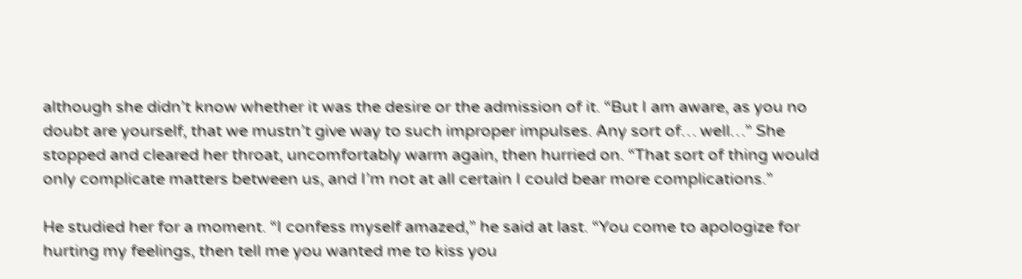although she didn’t know whether it was the desire or the admission of it. “But I am aware, as you no doubt are yourself, that we mustn’t give way to such improper impulses. Any sort of… well…” She stopped and cleared her throat, uncomfortably warm again, then hurried on. “That sort of thing would only complicate matters between us, and I’m not at all certain I could bear more complications.”

He studied her for a moment. “I confess myself amazed,” he said at last. “You come to apologize for hurting my feelings, then tell me you wanted me to kiss you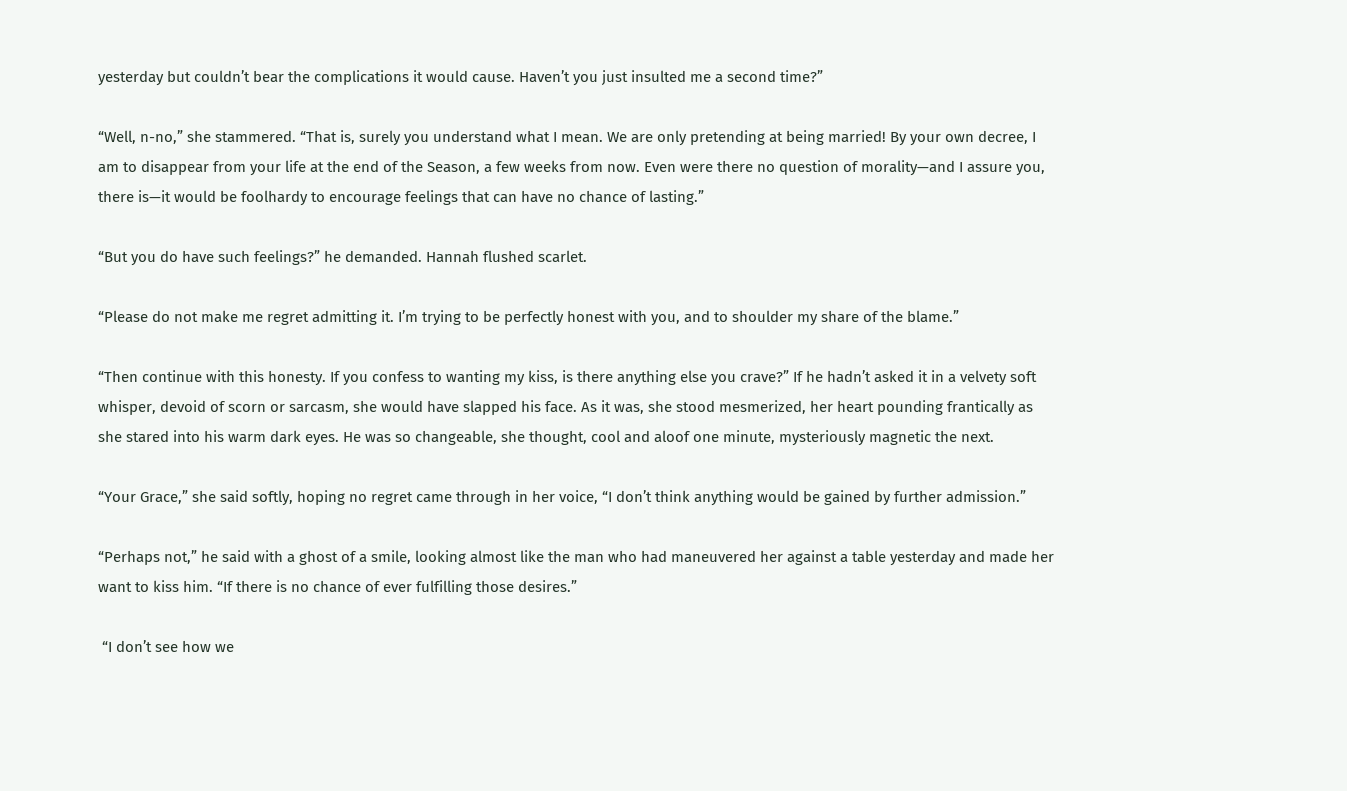yesterday but couldn’t bear the complications it would cause. Haven’t you just insulted me a second time?”

“Well, n-no,” she stammered. “That is, surely you understand what I mean. We are only pretending at being married! By your own decree, I am to disappear from your life at the end of the Season, a few weeks from now. Even were there no question of morality—and I assure you, there is—it would be foolhardy to encourage feelings that can have no chance of lasting.”

“But you do have such feelings?” he demanded. Hannah flushed scarlet.

“Please do not make me regret admitting it. I’m trying to be perfectly honest with you, and to shoulder my share of the blame.”

“Then continue with this honesty. If you confess to wanting my kiss, is there anything else you crave?” If he hadn’t asked it in a velvety soft whisper, devoid of scorn or sarcasm, she would have slapped his face. As it was, she stood mesmerized, her heart pounding frantically as she stared into his warm dark eyes. He was so changeable, she thought, cool and aloof one minute, mysteriously magnetic the next.

“Your Grace,” she said softly, hoping no regret came through in her voice, “I don’t think anything would be gained by further admission.”

“Perhaps not,” he said with a ghost of a smile, looking almost like the man who had maneuvered her against a table yesterday and made her want to kiss him. “If there is no chance of ever fulfilling those desires.”

 “I don’t see how we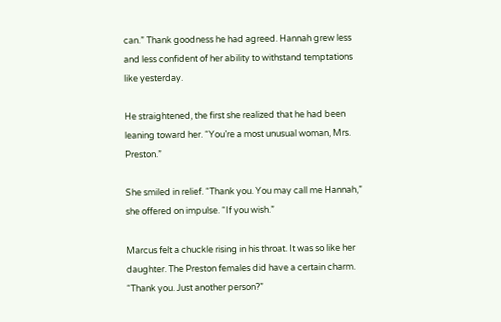can.” Thank goodness he had agreed. Hannah grew less and less confident of her ability to withstand temptations like yesterday.

He straightened, the first she realized that he had been leaning toward her. “You’re a most unusual woman, Mrs. Preston.”

She smiled in relief. “Thank you. You may call me Hannah,” she offered on impulse. “If you wish.”

Marcus felt a chuckle rising in his throat. It was so like her daughter. The Preston females did have a certain charm. “Thank you. Just another person?”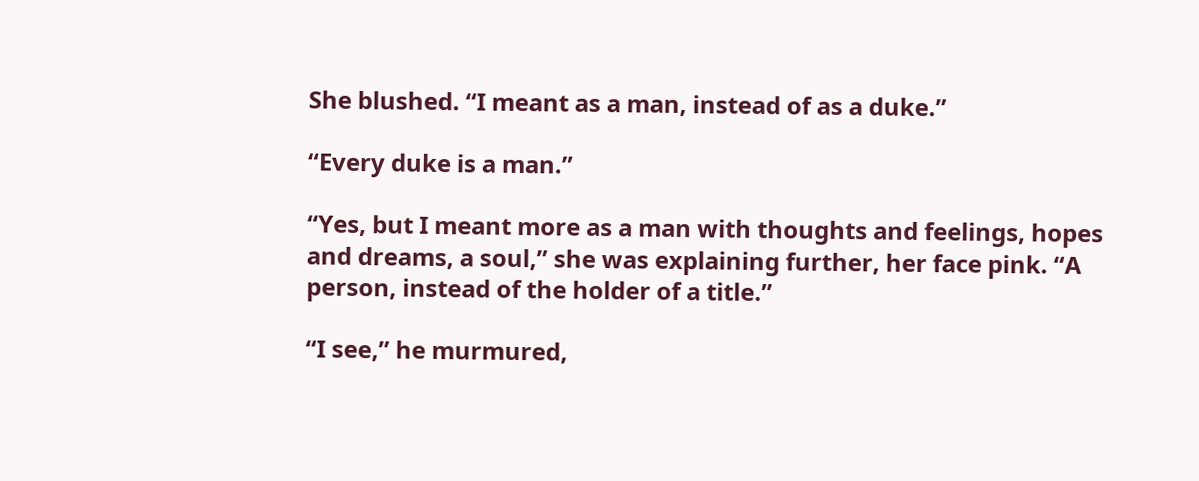She blushed. “I meant as a man, instead of as a duke.”

“Every duke is a man.”

“Yes, but I meant more as a man with thoughts and feelings, hopes and dreams, a soul,” she was explaining further, her face pink. “A person, instead of the holder of a title.”

“I see,” he murmured,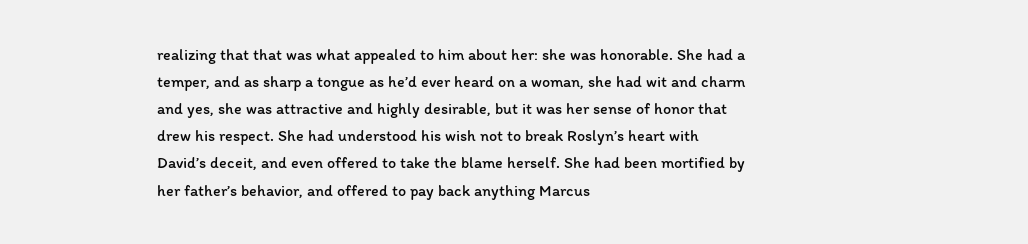realizing that that was what appealed to him about her: she was honorable. She had a temper, and as sharp a tongue as he’d ever heard on a woman, she had wit and charm and yes, she was attractive and highly desirable, but it was her sense of honor that drew his respect. She had understood his wish not to break Roslyn’s heart with David’s deceit, and even offered to take the blame herself. She had been mortified by her father’s behavior, and offered to pay back anything Marcus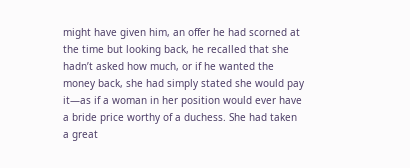might have given him, an offer he had scorned at the time but looking back, he recalled that she hadn’t asked how much, or if he wanted the money back, she had simply stated she would pay it—as if a woman in her position would ever have a bride price worthy of a duchess. She had taken a great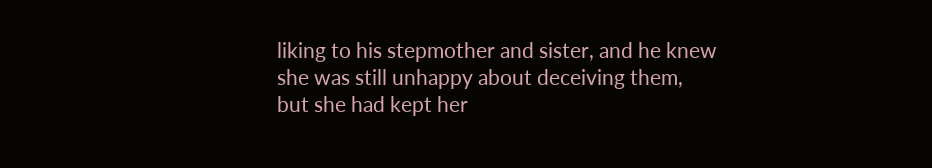liking to his stepmother and sister, and he knew she was still unhappy about deceiving them, but she had kept her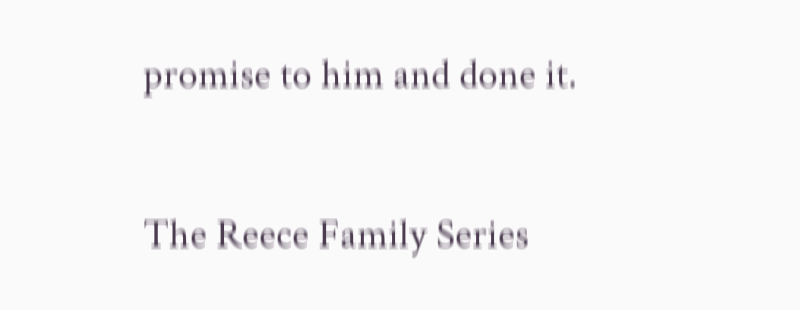promise to him and done it.

The Reece Family Series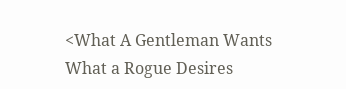<What A Gentleman Wants What a Rogue Desires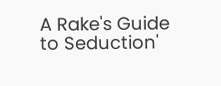A Rake's Guide to Seduction'